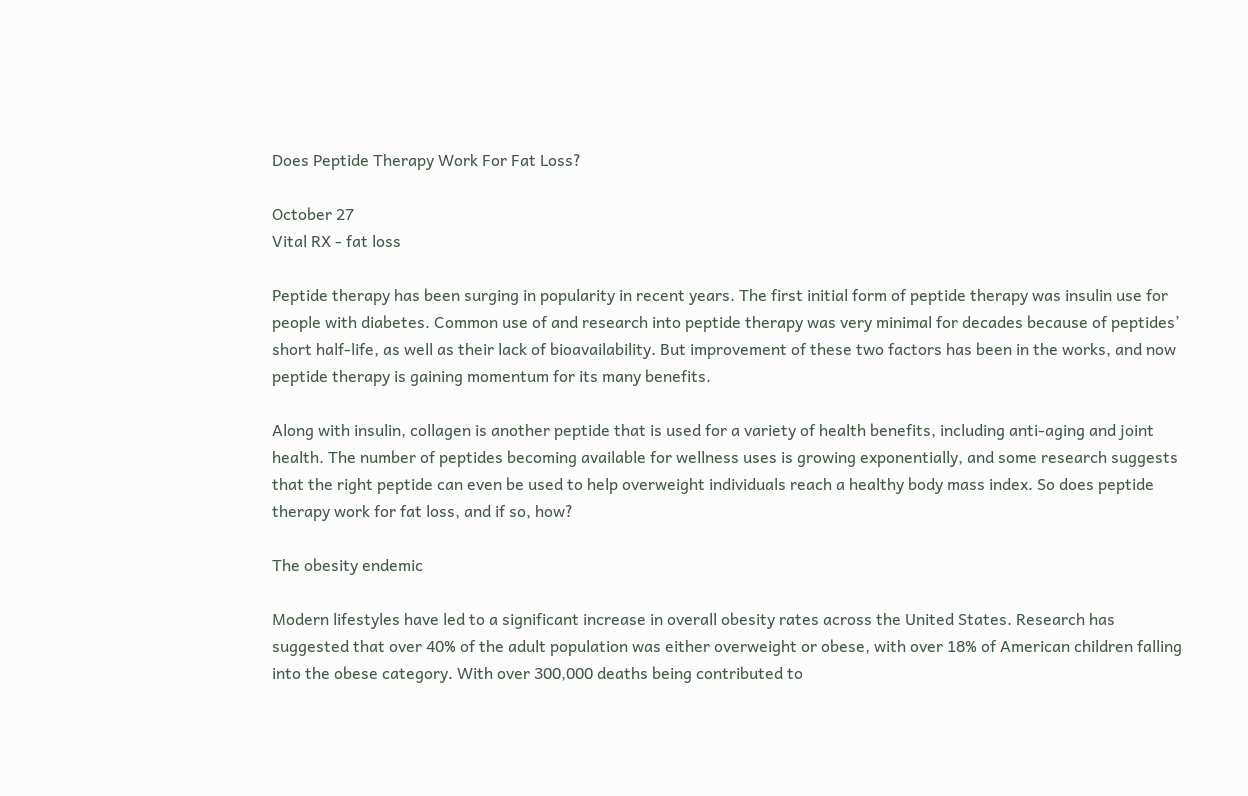Does Peptide Therapy Work For Fat Loss?

October 27
Vital RX - fat loss

Peptide therapy has been surging in popularity in recent years. The first initial form of peptide therapy was insulin use for people with diabetes. Common use of and research into peptide therapy was very minimal for decades because of peptides’ short half-life, as well as their lack of bioavailability. But improvement of these two factors has been in the works, and now peptide therapy is gaining momentum for its many benefits.

Along with insulin, collagen is another peptide that is used for a variety of health benefits, including anti-aging and joint health. The number of peptides becoming available for wellness uses is growing exponentially, and some research suggests that the right peptide can even be used to help overweight individuals reach a healthy body mass index. So does peptide therapy work for fat loss, and if so, how?

The obesity endemic

Modern lifestyles have led to a significant increase in overall obesity rates across the United States. Research has suggested that over 40% of the adult population was either overweight or obese, with over 18% of American children falling into the obese category. With over 300,000 deaths being contributed to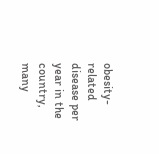obesity-related disease per year in the country, many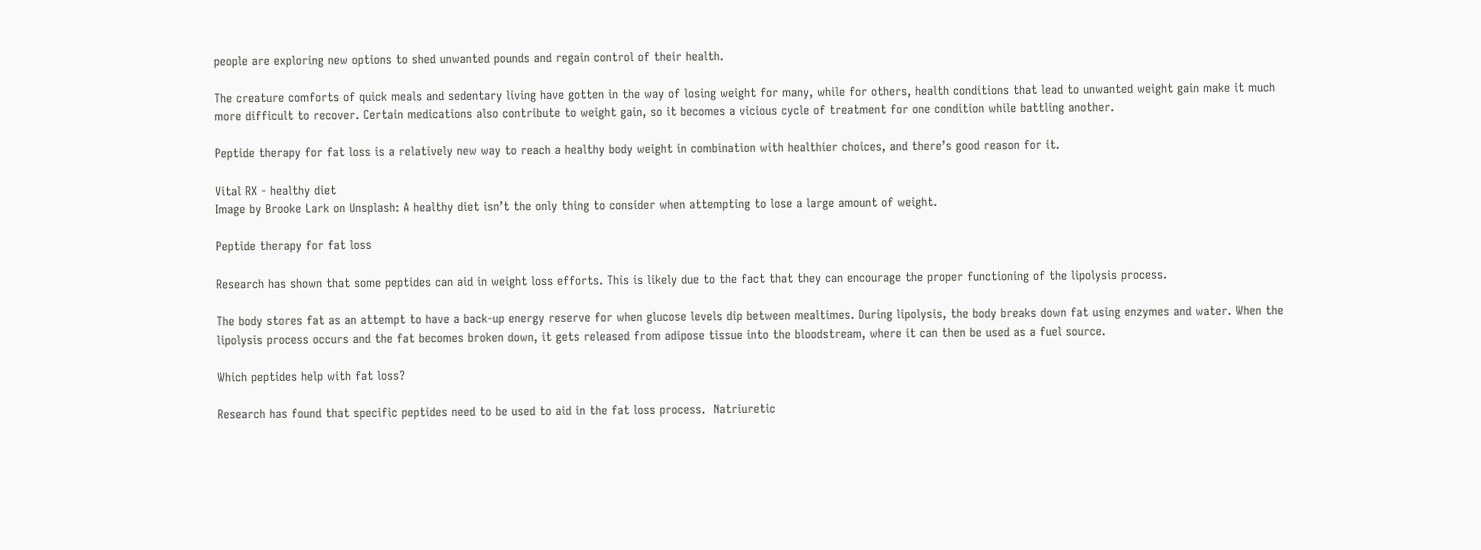people are exploring new options to shed unwanted pounds and regain control of their health.

The creature comforts of quick meals and sedentary living have gotten in the way of losing weight for many, while for others, health conditions that lead to unwanted weight gain make it much more difficult to recover. Certain medications also contribute to weight gain, so it becomes a vicious cycle of treatment for one condition while battling another.

Peptide therapy for fat loss is a relatively new way to reach a healthy body weight in combination with healthier choices, and there’s good reason for it.

Vital RX - healthy diet
Image by Brooke Lark on Unsplash: A healthy diet isn’t the only thing to consider when attempting to lose a large amount of weight.

Peptide therapy for fat loss

Research has shown that some peptides can aid in weight loss efforts. This is likely due to the fact that they can encourage the proper functioning of the lipolysis process.

The body stores fat as an attempt to have a back-up energy reserve for when glucose levels dip between mealtimes. During lipolysis, the body breaks down fat using enzymes and water. When the lipolysis process occurs and the fat becomes broken down, it gets released from adipose tissue into the bloodstream, where it can then be used as a fuel source.

Which peptides help with fat loss?

Research has found that specific peptides need to be used to aid in the fat loss process.  Natriuretic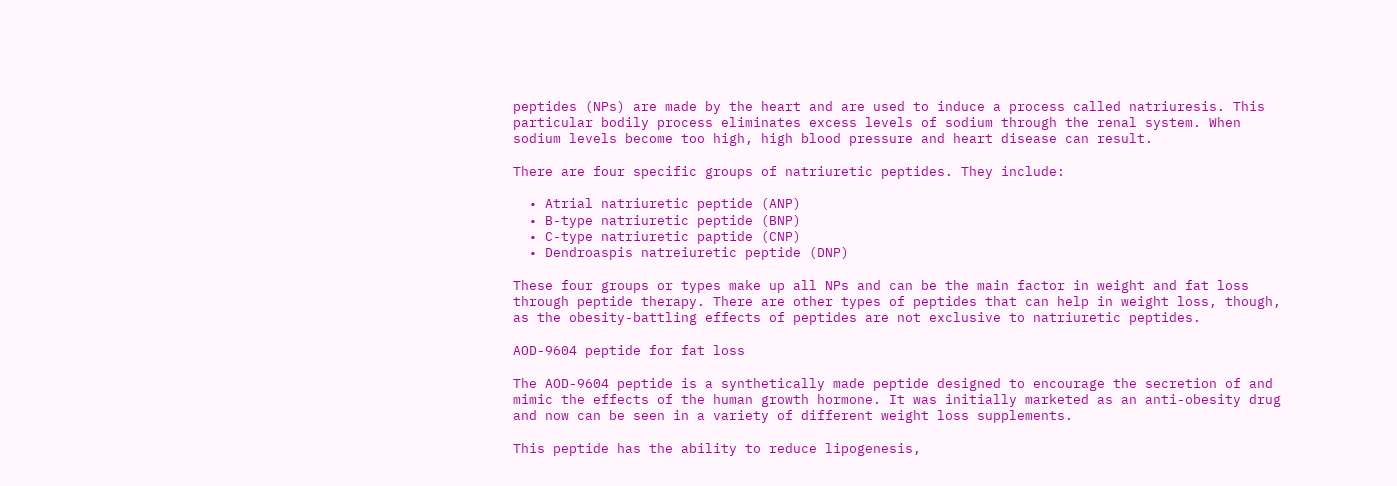peptides (NPs) are made by the heart and are used to induce a process called natriuresis. This particular bodily process eliminates excess levels of sodium through the renal system. When sodium levels become too high, high blood pressure and heart disease can result.

There are four specific groups of natriuretic peptides. They include:

  • Atrial natriuretic peptide (ANP)
  • B-type natriuretic peptide (BNP)
  • C-type natriuretic paptide (CNP)
  • Dendroaspis natreiuretic peptide (DNP)

These four groups or types make up all NPs and can be the main factor in weight and fat loss through peptide therapy. There are other types of peptides that can help in weight loss, though, as the obesity-battling effects of peptides are not exclusive to natriuretic peptides.

AOD-9604 peptide for fat loss

The AOD-9604 peptide is a synthetically made peptide designed to encourage the secretion of and mimic the effects of the human growth hormone. It was initially marketed as an anti-obesity drug and now can be seen in a variety of different weight loss supplements.

This peptide has the ability to reduce lipogenesis,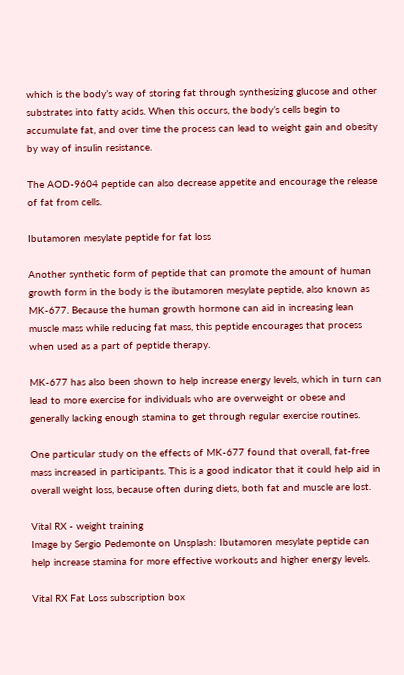which is the body’s way of storing fat through synthesizing glucose and other substrates into fatty acids. When this occurs, the body’s cells begin to accumulate fat, and over time the process can lead to weight gain and obesity by way of insulin resistance.

The AOD-9604 peptide can also decrease appetite and encourage the release of fat from cells.

Ibutamoren mesylate peptide for fat loss

Another synthetic form of peptide that can promote the amount of human growth form in the body is the ibutamoren mesylate peptide, also known as MK-677. Because the human growth hormone can aid in increasing lean muscle mass while reducing fat mass, this peptide encourages that process when used as a part of peptide therapy.

MK-677 has also been shown to help increase energy levels, which in turn can lead to more exercise for individuals who are overweight or obese and generally lacking enough stamina to get through regular exercise routines.

One particular study on the effects of MK-677 found that overall, fat-free mass increased in participants. This is a good indicator that it could help aid in overall weight loss, because often during diets, both fat and muscle are lost.

Vital RX - weight training
Image by Sergio Pedemonte on Unsplash: Ibutamoren mesylate peptide can help increase stamina for more effective workouts and higher energy levels.

Vital RX Fat Loss subscription box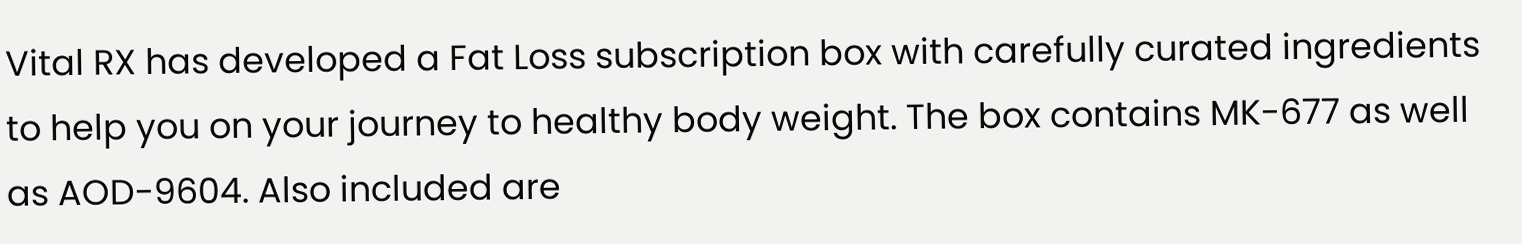Vital RX has developed a Fat Loss subscription box with carefully curated ingredients to help you on your journey to healthy body weight. The box contains MK-677 as well as AOD-9604. Also included are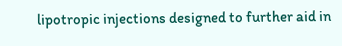lipotropic injections designed to further aid in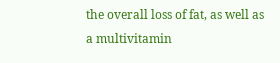the overall loss of fat, as well as a multivitamin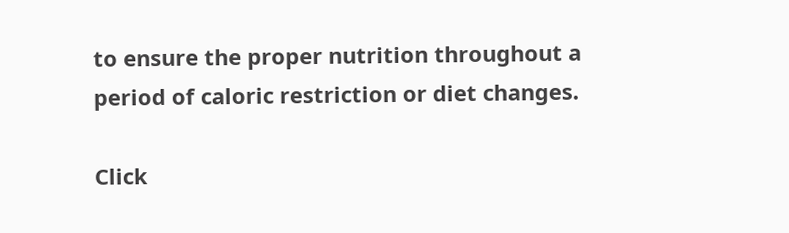to ensure the proper nutrition throughout a period of caloric restriction or diet changes.

Click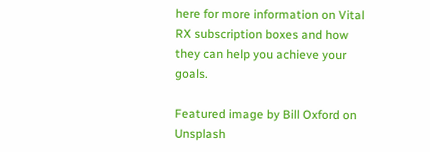here for more information on Vital RX subscription boxes and how they can help you achieve your goals.

Featured image by Bill Oxford on Unsplash